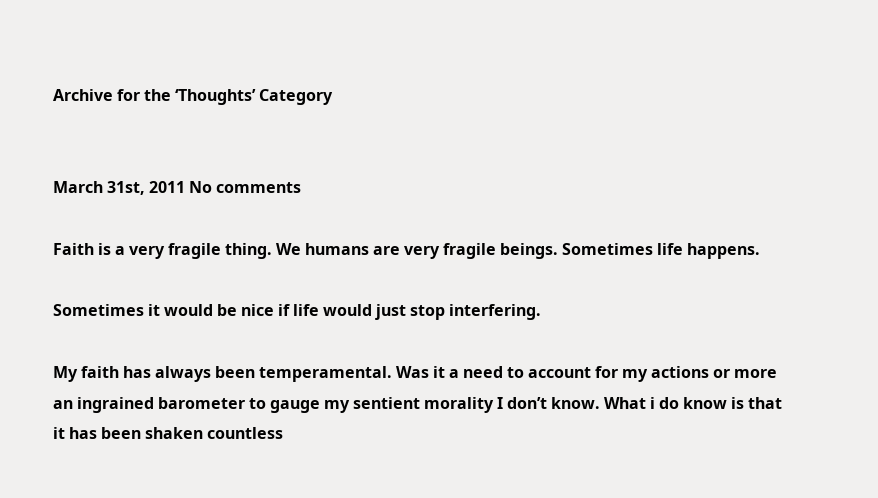Archive for the ‘Thoughts’ Category


March 31st, 2011 No comments

Faith is a very fragile thing. We humans are very fragile beings. Sometimes life happens.

Sometimes it would be nice if life would just stop interfering.

My faith has always been temperamental. Was it a need to account for my actions or more an ingrained barometer to gauge my sentient morality I don’t know. What i do know is that it has been shaken countless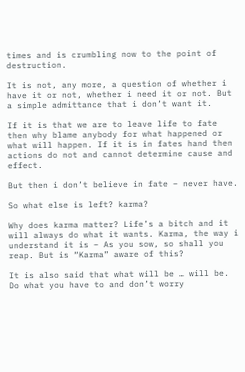times and is crumbling now to the point of destruction.

It is not, any more, a question of whether i have it or not, whether i need it or not. But a simple admittance that i don’t want it.

If it is that we are to leave life to fate then why blame anybody for what happened or what will happen. If it is in fates hand then actions do not and cannot determine cause and effect.

But then i don’t believe in fate – never have.

So what else is left? karma?

Why does karma matter? Life’s a bitch and it will always do what it wants. Karma, the way i understand it is – As you sow, so shall you reap. But is “Karma” aware of this?

It is also said that what will be … will be. Do what you have to and don’t worry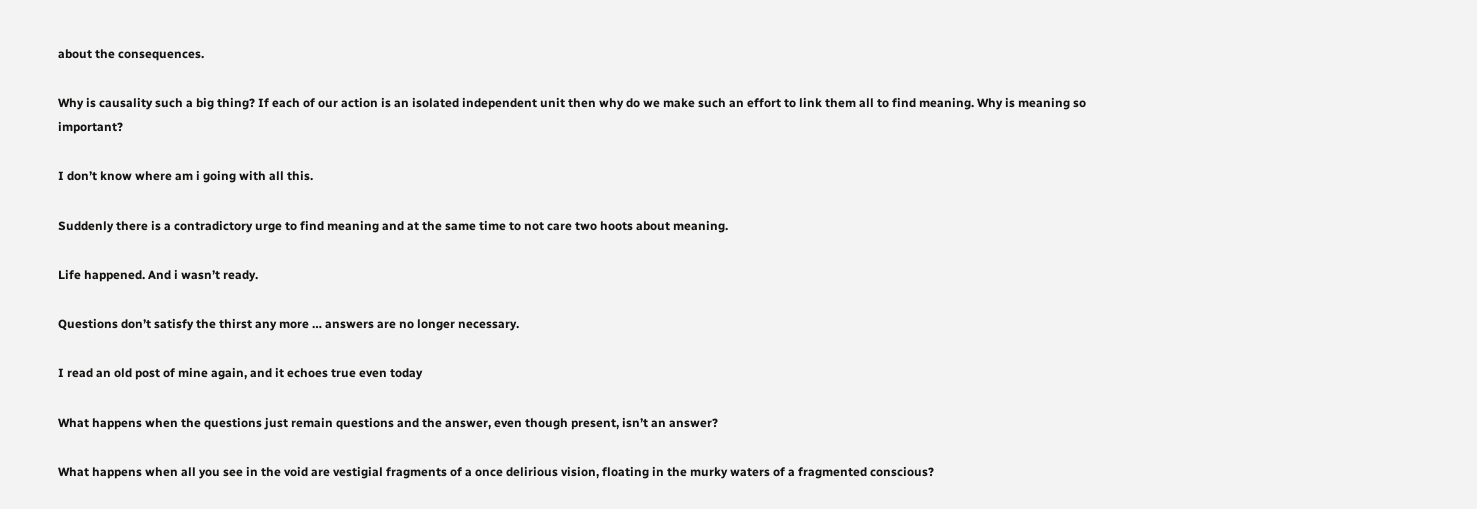about the consequences.

Why is causality such a big thing? If each of our action is an isolated independent unit then why do we make such an effort to link them all to find meaning. Why is meaning so important?

I don’t know where am i going with all this.

Suddenly there is a contradictory urge to find meaning and at the same time to not care two hoots about meaning.

Life happened. And i wasn’t ready.

Questions don’t satisfy the thirst any more … answers are no longer necessary.

I read an old post of mine again, and it echoes true even today

What happens when the questions just remain questions and the answer, even though present, isn’t an answer?

What happens when all you see in the void are vestigial fragments of a once delirious vision, floating in the murky waters of a fragmented conscious?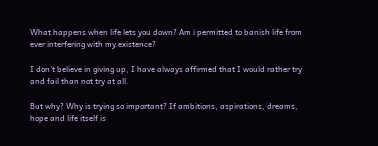What happens when life lets you down? Am i permitted to banish life from ever interfering with my existence?

I don’t believe in giving up, I have always affirmed that I would rather try and fail than not try at all.

But why? Why is trying so important? If ambitions, aspirations, dreams, hope and life itself is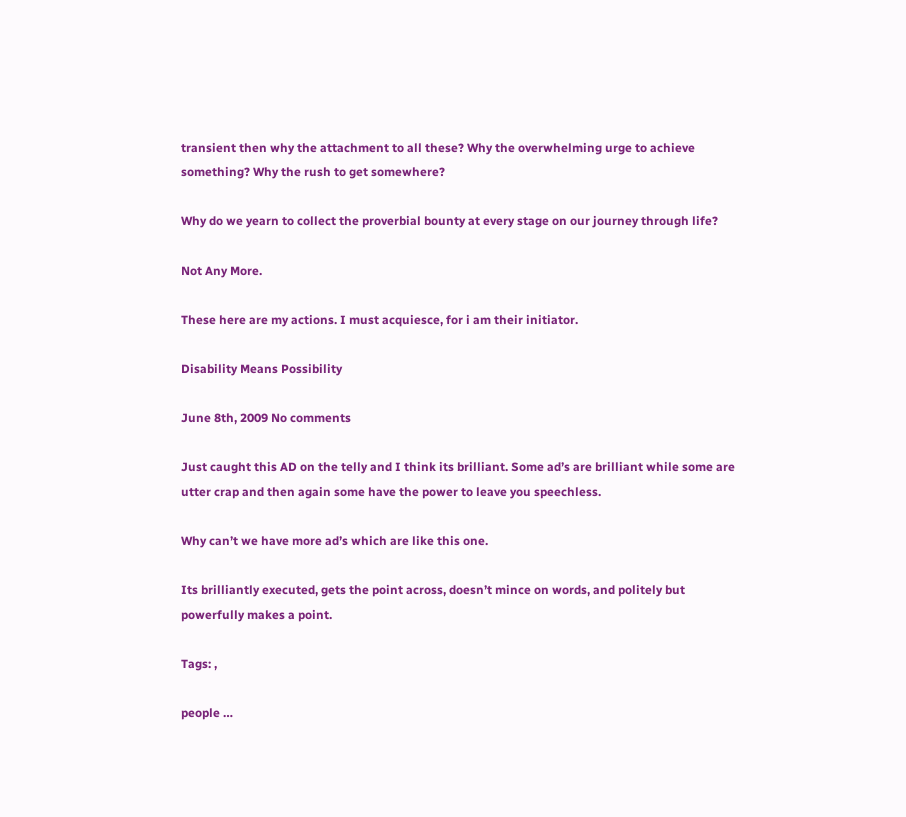transient then why the attachment to all these? Why the overwhelming urge to achieve something? Why the rush to get somewhere?

Why do we yearn to collect the proverbial bounty at every stage on our journey through life?

Not Any More.

These here are my actions. I must acquiesce, for i am their initiator.

Disability Means Possibility

June 8th, 2009 No comments

Just caught this AD on the telly and I think its brilliant. Some ad’s are brilliant while some are utter crap and then again some have the power to leave you speechless.

Why can’t we have more ad’s which are like this one.

Its brilliantly executed, gets the point across, doesn’t mince on words, and politely but powerfully makes a point.

Tags: ,

people …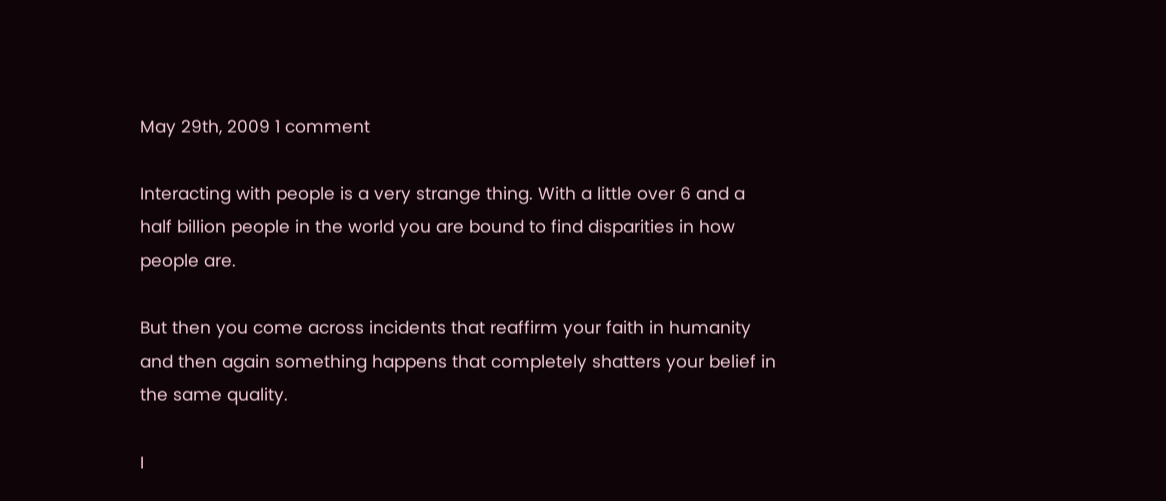May 29th, 2009 1 comment

Interacting with people is a very strange thing. With a little over 6 and a half billion people in the world you are bound to find disparities in how people are.

But then you come across incidents that reaffirm your faith in humanity and then again something happens that completely shatters your belief in the same quality.

I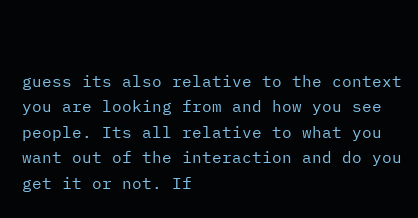guess its also relative to the context you are looking from and how you see people. Its all relative to what you want out of the interaction and do you get it or not. If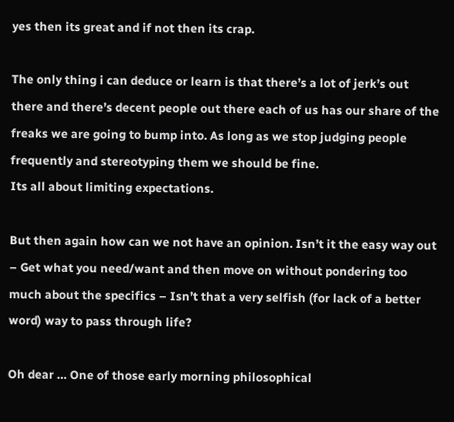yes then its great and if not then its crap.

The only thing i can deduce or learn is that there’s a lot of jerk’s out there and there’s decent people out there each of us has our share of the freaks we are going to bump into. As long as we stop judging people frequently and stereotyping them we should be fine.
Its all about limiting expectations.

But then again how can we not have an opinion. Isn’t it the easy way out – Get what you need/want and then move on without pondering too much about the specifics – Isn’t that a very selfish (for lack of a better word) way to pass through life?

Oh dear … One of those early morning philosophical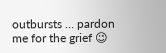outbursts … pardon me for the grief 😉